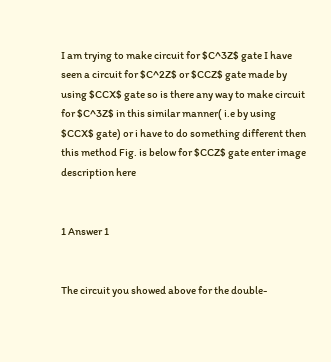I am trying to make circuit for $C^3Z$ gate I have seen a circuit for $C^2Z$ or $CCZ$ gate made by using $CCX$ gate so is there any way to make circuit for $C^3Z$ in this similar manner( i.e by using $CCX$ gate) or i have to do something different then this method Fig. is below for $CCZ$ gate enter image description here


1 Answer 1


The circuit you showed above for the double-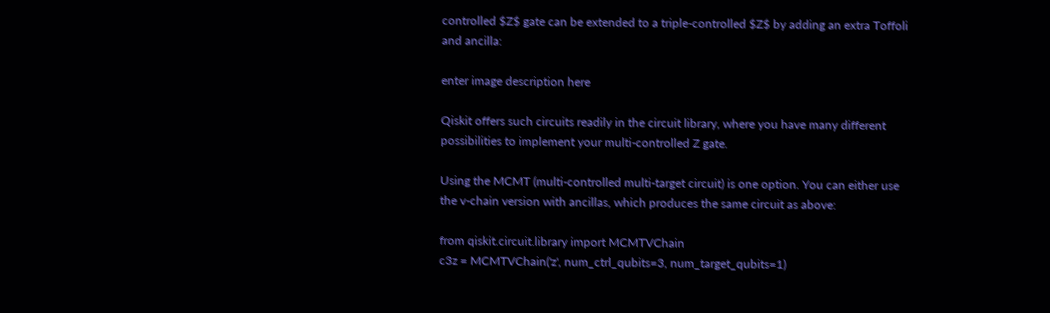controlled $Z$ gate can be extended to a triple-controlled $Z$ by adding an extra Toffoli and ancilla:

enter image description here

Qiskit offers such circuits readily in the circuit library, where you have many different possibilities to implement your multi-controlled Z gate.

Using the MCMT (multi-controlled multi-target circuit) is one option. You can either use the v-chain version with ancillas, which produces the same circuit as above:

from qiskit.circuit.library import MCMTVChain
c3z = MCMTVChain('z', num_ctrl_qubits=3, num_target_qubits=1)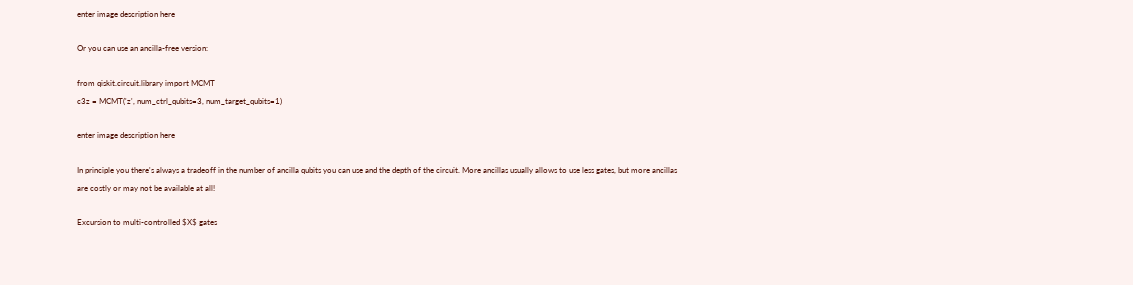enter image description here

Or you can use an ancilla-free version:

from qiskit.circuit.library import MCMT
c3z = MCMT('z', num_ctrl_qubits=3, num_target_qubits=1)

enter image description here

In principle you there's always a tradeoff in the number of ancilla qubits you can use and the depth of the circuit. More ancillas usually allows to use less gates, but more ancillas are costly or may not be available at all!

Excursion to multi-controlled $X$ gates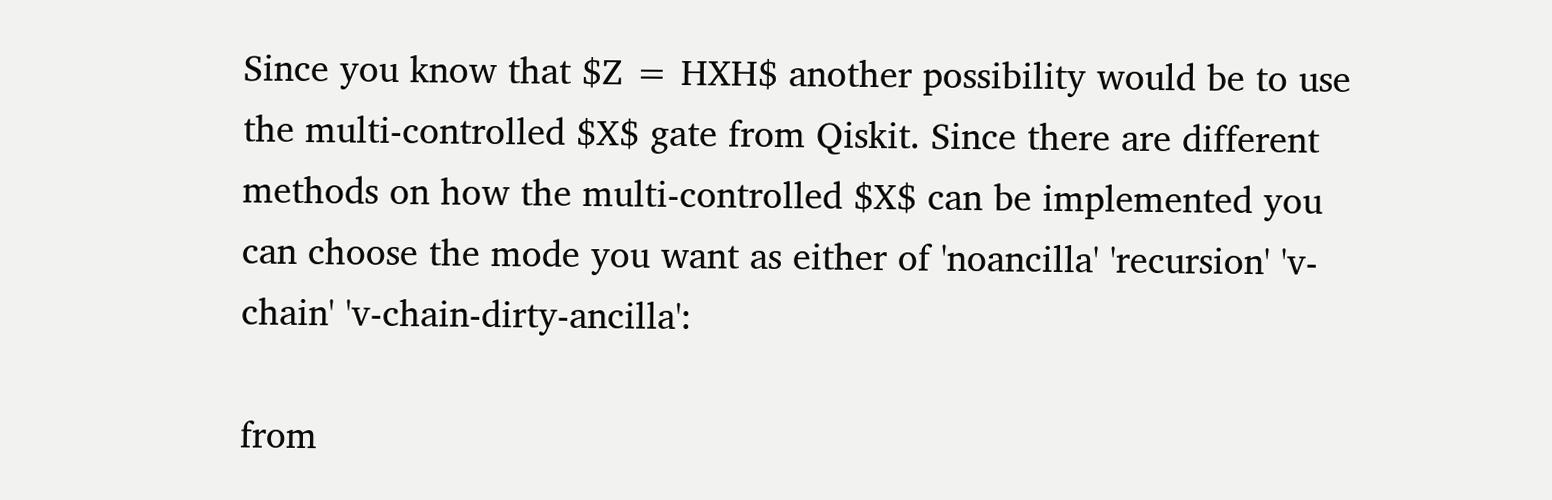Since you know that $Z = HXH$ another possibility would be to use the multi-controlled $X$ gate from Qiskit. Since there are different methods on how the multi-controlled $X$ can be implemented you can choose the mode you want as either of 'noancilla' 'recursion' 'v-chain' 'v-chain-dirty-ancilla':

from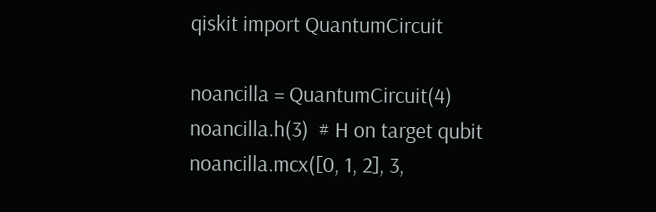qiskit import QuantumCircuit

noancilla = QuantumCircuit(4)
noancilla.h(3)  # H on target qubit
noancilla.mcx([0, 1, 2], 3,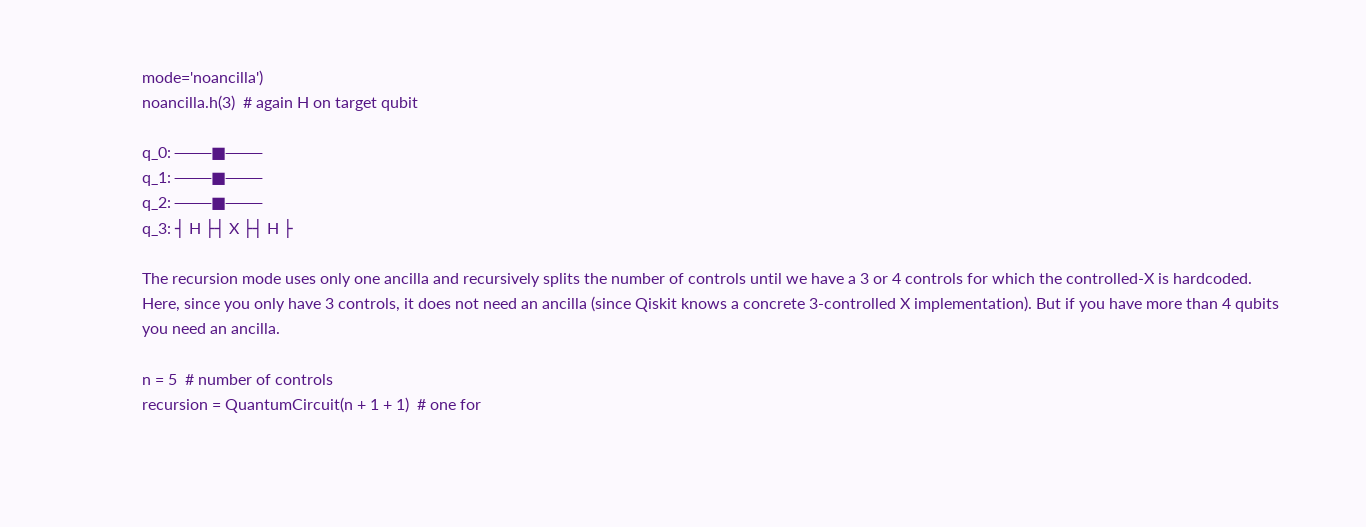mode='noancilla')
noancilla.h(3)  # again H on target qubit

q_0: ───■───
q_1: ───■───
q_2: ───■───
q_3: ┤ H ├┤ X ├┤ H ├

The recursion mode uses only one ancilla and recursively splits the number of controls until we have a 3 or 4 controls for which the controlled-X is hardcoded. Here, since you only have 3 controls, it does not need an ancilla (since Qiskit knows a concrete 3-controlled X implementation). But if you have more than 4 qubits you need an ancilla.

n = 5  # number of controls
recursion = QuantumCircuit(n + 1 + 1)  # one for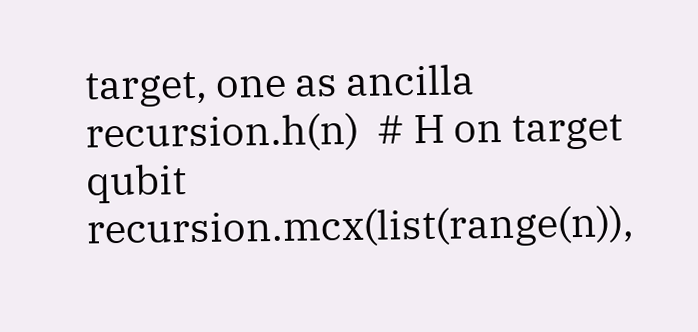target, one as ancilla
recursion.h(n)  # H on target qubit
recursion.mcx(list(range(n)),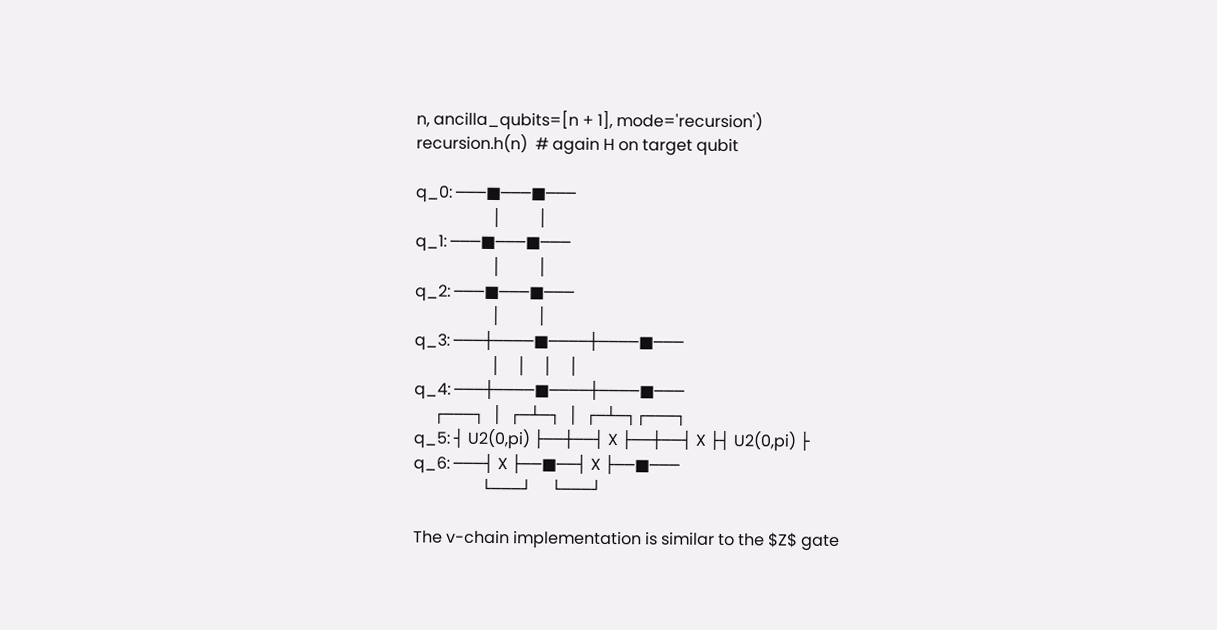n, ancilla_qubits=[n + 1], mode='recursion')
recursion.h(n)  # again H on target qubit

q_0: ───■───■───
                   │         │
q_1: ───■───■───
                   │         │
q_2: ───■───■───
                   │         │
q_3: ───┼────■────┼────■───
                   │    │    │    │
q_4: ───┼────■────┼────■───
     ┌───┐  │  ┌─┴─┐  │  ┌─┴─┐┌───┐
q_5: ┤ U2(0,pi) ├──┼──┤ X ├──┼──┤ X ├┤ U2(0,pi) ├
q_6: ───┤ X ├──■──┤ X ├──■───
                 └───┘     └───┘

The v-chain implementation is similar to the $Z$ gate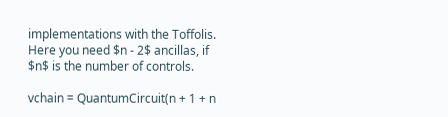implementations with the Toffolis. Here you need $n - 2$ ancillas, if $n$ is the number of controls.

vchain = QuantumCircuit(n + 1 + n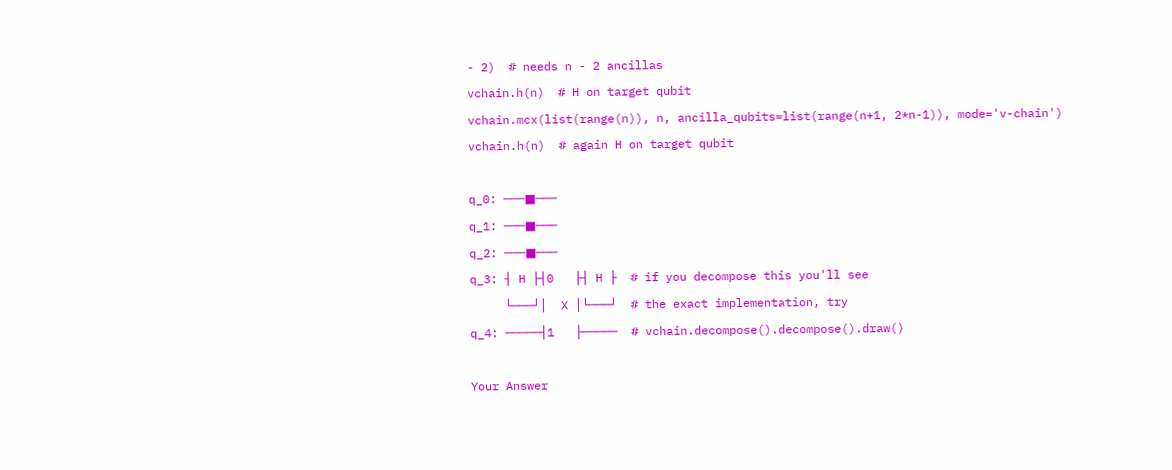- 2)  # needs n - 2 ancillas
vchain.h(n)  # H on target qubit
vchain.mcx(list(range(n)), n, ancilla_qubits=list(range(n+1, 2*n-1)), mode='v-chain')
vchain.h(n)  # again H on target qubit

q_0: ───■───
q_1: ───■───
q_2: ───■───
q_3: ┤ H ├┤0   ├┤ H ├  # if you decompose this you'll see
     └───┘│  X │└───┘  # the exact implementation, try
q_4: ─────┤1   ├─────  # vchain.decompose().decompose().draw()

Your Answer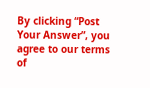By clicking “Post Your Answer”, you agree to our terms of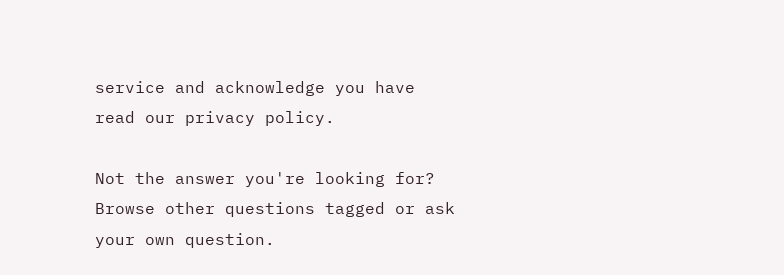service and acknowledge you have read our privacy policy.

Not the answer you're looking for? Browse other questions tagged or ask your own question.